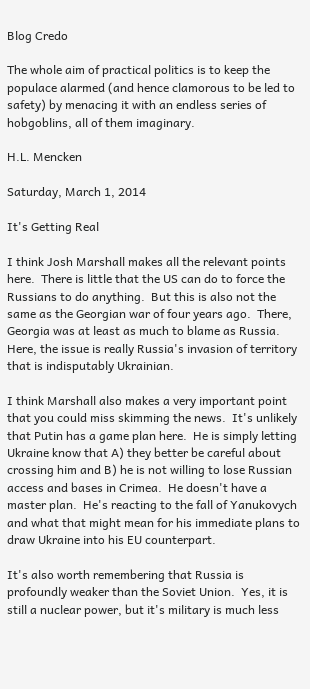Blog Credo

The whole aim of practical politics is to keep the populace alarmed (and hence clamorous to be led to safety) by menacing it with an endless series of hobgoblins, all of them imaginary.

H.L. Mencken

Saturday, March 1, 2014

It's Getting Real

I think Josh Marshall makes all the relevant points here.  There is little that the US can do to force the Russians to do anything.  But this is also not the same as the Georgian war of four years ago.  There, Georgia was at least as much to blame as Russia.  Here, the issue is really Russia's invasion of territory that is indisputably Ukrainian.

I think Marshall also makes a very important point that you could miss skimming the news.  It's unlikely that Putin has a game plan here.  He is simply letting Ukraine know that A) they better be careful about crossing him and B) he is not willing to lose Russian access and bases in Crimea.  He doesn't have a master plan.  He's reacting to the fall of Yanukovych and what that might mean for his immediate plans to draw Ukraine into his EU counterpart.

It's also worth remembering that Russia is profoundly weaker than the Soviet Union.  Yes, it is still a nuclear power, but it's military is much less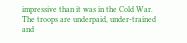impressive than it was in the Cold War.  The troops are underpaid, under-trained and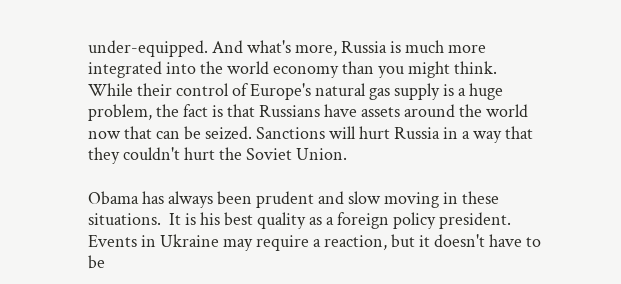under-equipped. And what's more, Russia is much more integrated into the world economy than you might think.  While their control of Europe's natural gas supply is a huge problem, the fact is that Russians have assets around the world now that can be seized. Sanctions will hurt Russia in a way that they couldn't hurt the Soviet Union.

Obama has always been prudent and slow moving in these situations.  It is his best quality as a foreign policy president.  Events in Ukraine may require a reaction, but it doesn't have to be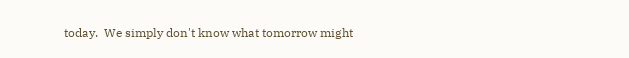today.  We simply don't know what tomorrow might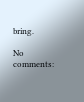bring.

No comments: